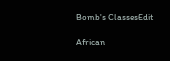Bomb's ClassesEdit

African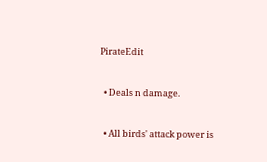PirateEdit


  • Deals n damage.


  • All birds' attack power is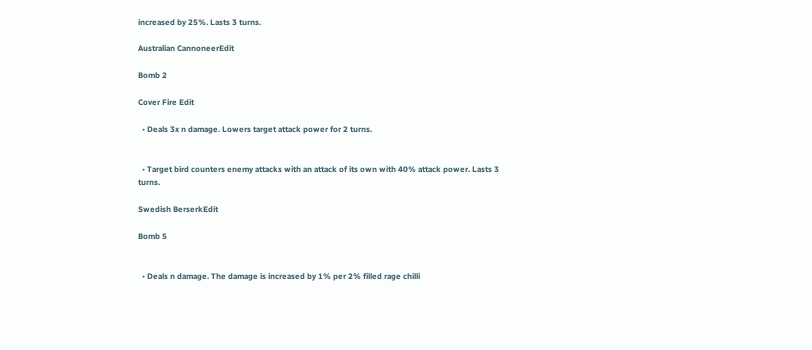increased by 25%. Lasts 3 turns.

Australian CannoneerEdit

Bomb 2

Cover Fire Edit

  • Deals 3x n damage. Lowers target attack power for 2 turns.


  • Target bird counters enemy attacks with an attack of its own with 40% attack power. Lasts 3 turns.

Swedish BerserkEdit

Bomb 5


  • Deals n damage. The damage is increased by 1% per 2% filled rage chilli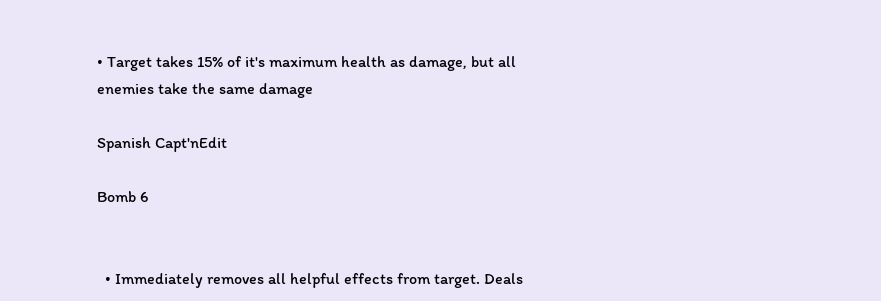• Target takes 15% of it's maximum health as damage, but all enemies take the same damage

Spanish Capt'nEdit

Bomb 6


  • Immediately removes all helpful effects from target. Deals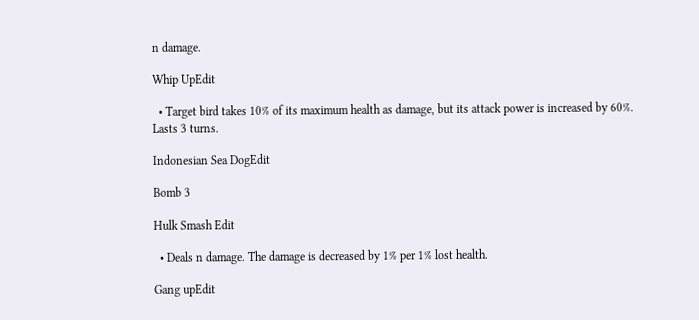n damage.

Whip UpEdit

  • Target bird takes 10% of its maximum health as damage, but its attack power is increased by 60%. Lasts 3 turns.

Indonesian Sea DogEdit

Bomb 3

Hulk Smash Edit

  • Deals n damage. The damage is decreased by 1% per 1% lost health.

Gang upEdit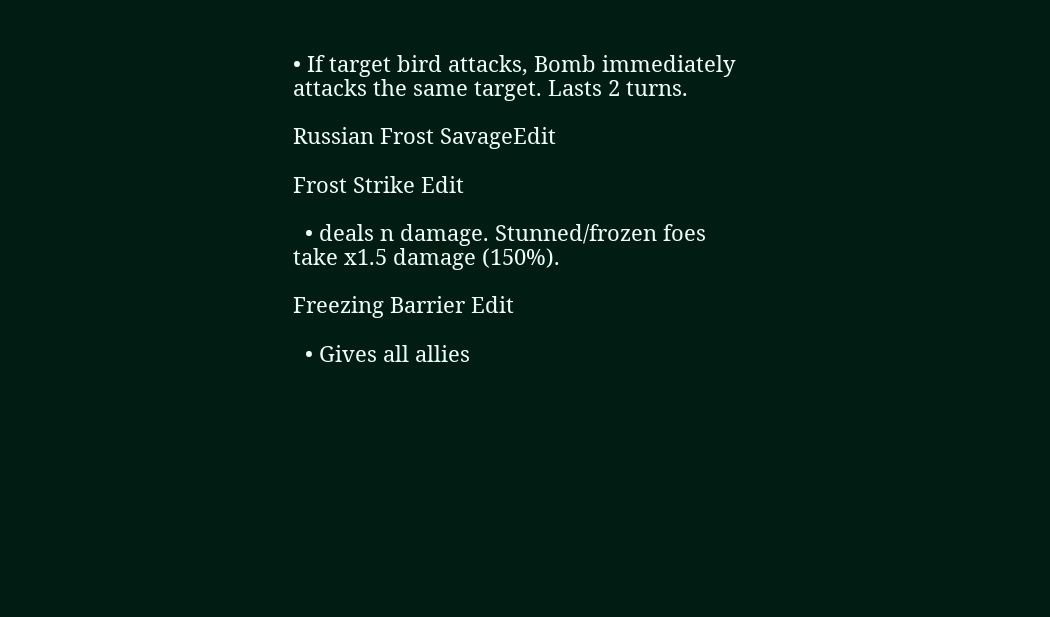• If target bird attacks, Bomb immediately attacks the same target. Lasts 2 turns.

Russian Frost SavageEdit

Frost Strike Edit

  • deals n damage. Stunned/frozen foes take x1.5 damage (150%).

Freezing Barrier Edit

  • Gives all allies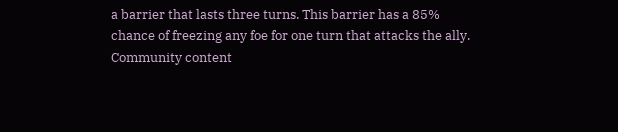a barrier that lasts three turns. This barrier has a 85% chance of freezing any foe for one turn that attacks the ally.
Community content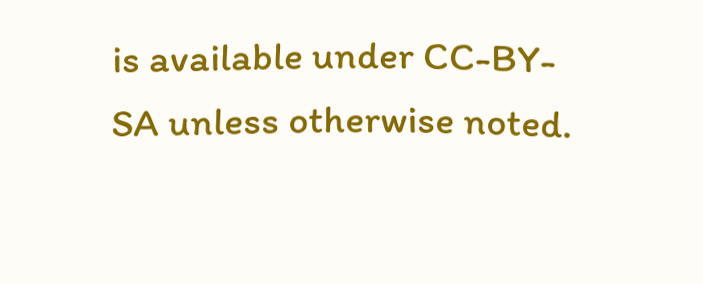is available under CC-BY-SA unless otherwise noted.